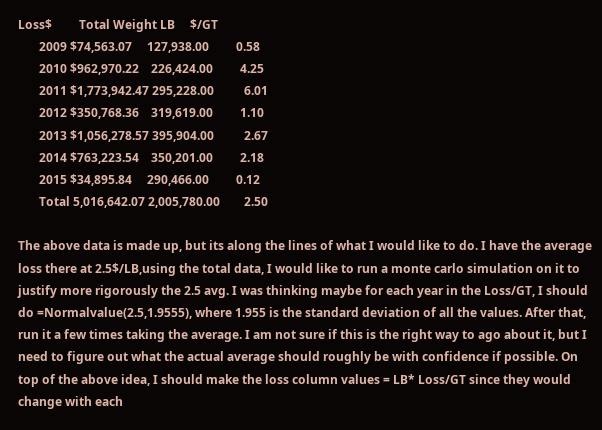Loss$         Total Weight LB     $/GT
       2009 $74,563.07     127,938.00         0.58
       2010 $962,970.22    226,424.00         4.25
       2011 $1,773,942.47 295,228.00          6.01
       2012 $350,768.36    319,619.00         1.10
       2013 $1,056,278.57 395,904.00          2.67
       2014 $763,223.54    350,201.00         2.18
       2015 $34,895.84     290,466.00         0.12
       Total 5,016,642.07 2,005,780.00        2.50

The above data is made up, but its along the lines of what I would like to do. I have the average loss there at 2.5$/LB,using the total data, I would like to run a monte carlo simulation on it to justify more rigorously the 2.5 avg. I was thinking maybe for each year in the Loss/GT, I should do =Normalvalue(2.5,1.9555), where 1.955 is the standard deviation of all the values. After that, run it a few times taking the average. I am not sure if this is the right way to ago about it, but I need to figure out what the actual average should roughly be with confidence if possible. On top of the above idea, I should make the loss column values = LB* Loss/GT since they would change with each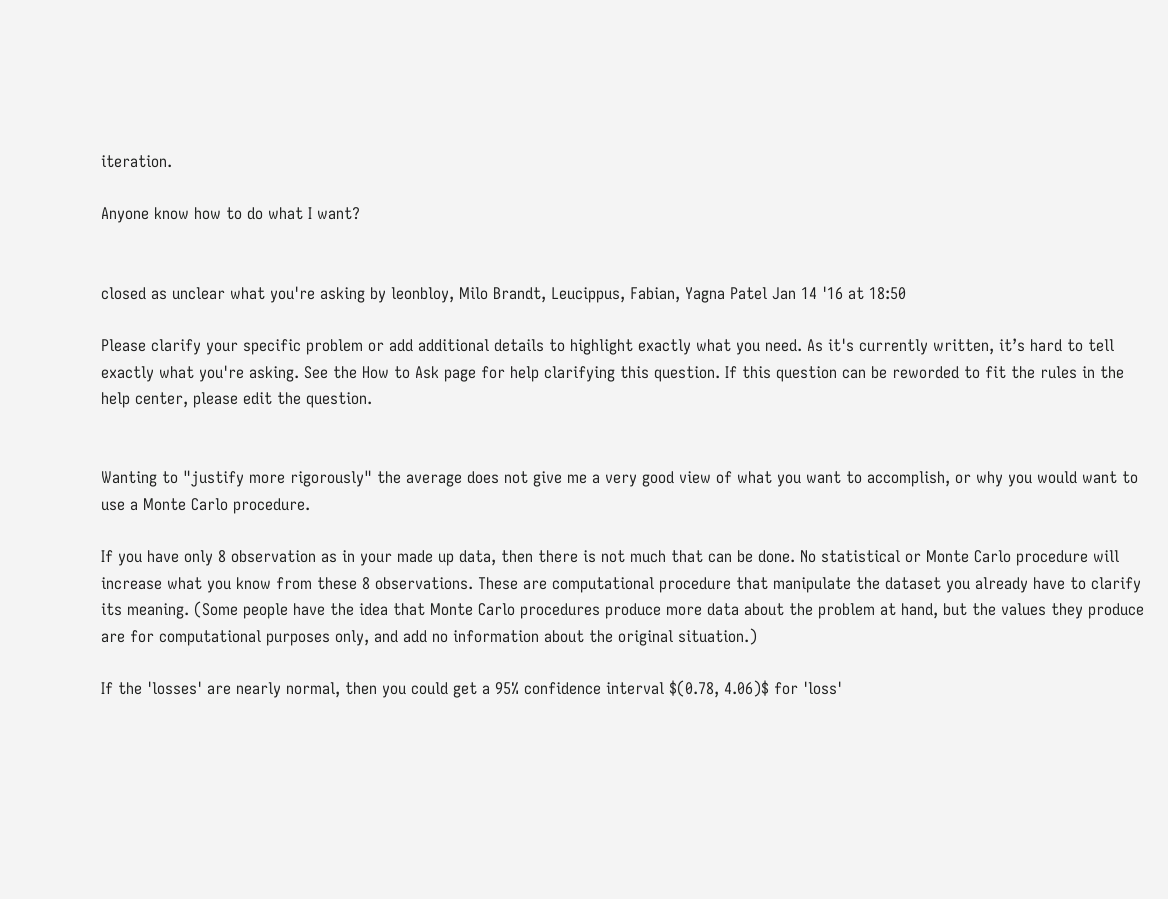iteration.

Anyone know how to do what I want?


closed as unclear what you're asking by leonbloy, Milo Brandt, Leucippus, Fabian, Yagna Patel Jan 14 '16 at 18:50

Please clarify your specific problem or add additional details to highlight exactly what you need. As it's currently written, it’s hard to tell exactly what you're asking. See the How to Ask page for help clarifying this question. If this question can be reworded to fit the rules in the help center, please edit the question.


Wanting to "justify more rigorously" the average does not give me a very good view of what you want to accomplish, or why you would want to use a Monte Carlo procedure.

If you have only 8 observation as in your made up data, then there is not much that can be done. No statistical or Monte Carlo procedure will increase what you know from these 8 observations. These are computational procedure that manipulate the dataset you already have to clarify its meaning. (Some people have the idea that Monte Carlo procedures produce more data about the problem at hand, but the values they produce are for computational purposes only, and add no information about the original situation.)

If the 'losses' are nearly normal, then you could get a 95% confidence interval $(0.78, 4.06)$ for 'loss'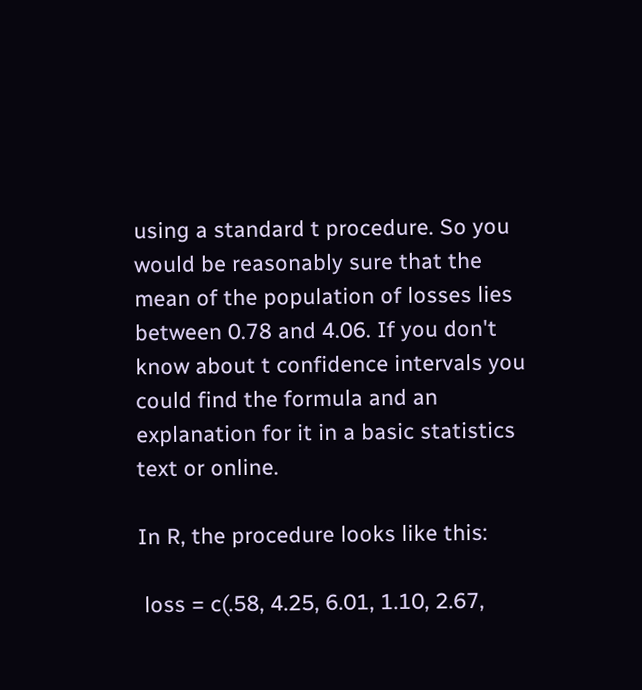using a standard t procedure. So you would be reasonably sure that the mean of the population of losses lies between 0.78 and 4.06. If you don't know about t confidence intervals you could find the formula and an explanation for it in a basic statistics text or online.

In R, the procedure looks like this:

 loss = c(.58, 4.25, 6.01, 1.10, 2.67,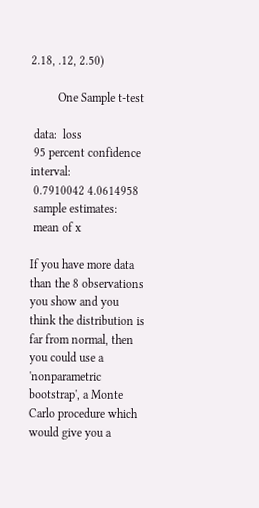2.18, .12, 2.50)

         One Sample t-test

 data:  loss
 95 percent confidence interval:
 0.7910042 4.0614958
 sample estimates:
 mean of x

If you have more data than the 8 observations you show and you think the distribution is far from normal, then you could use a 'nonparametric bootstrap', a Monte Carlo procedure which would give you a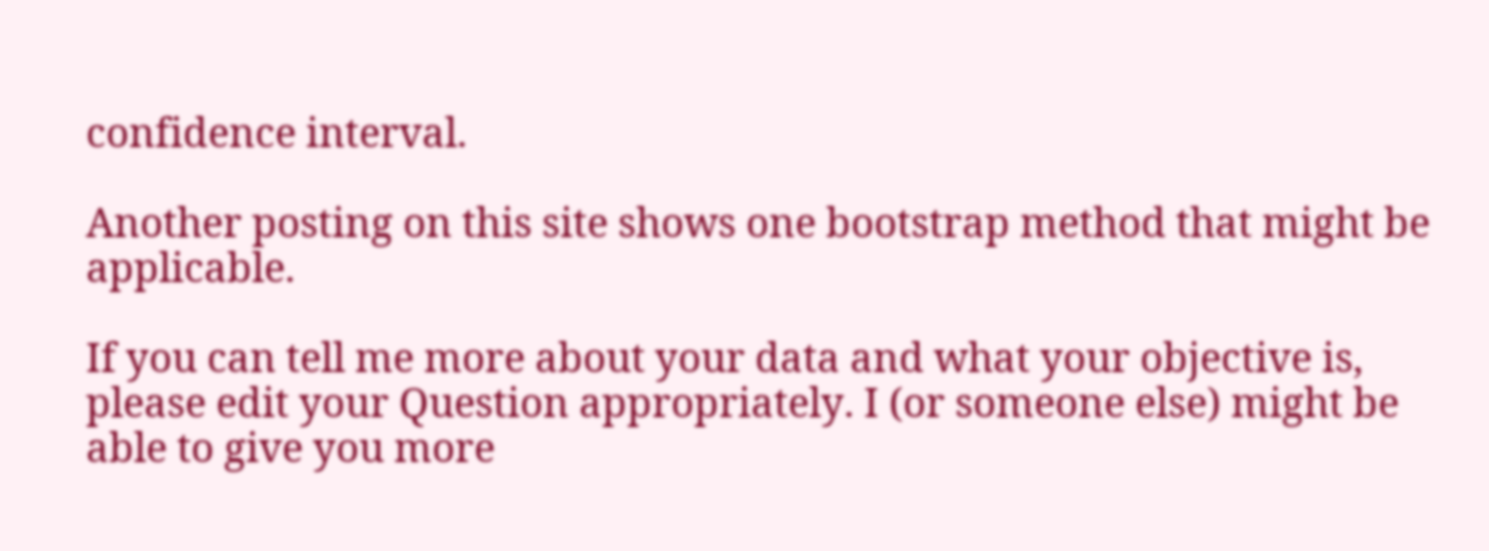confidence interval.

Another posting on this site shows one bootstrap method that might be applicable.

If you can tell me more about your data and what your objective is, please edit your Question appropriately. I (or someone else) might be able to give you more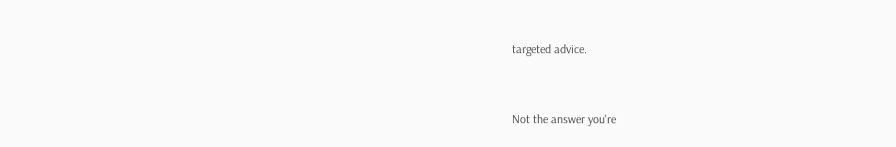targeted advice.


Not the answer you're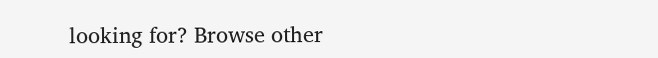looking for? Browse other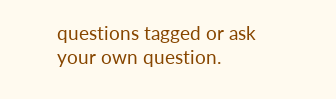questions tagged or ask your own question.